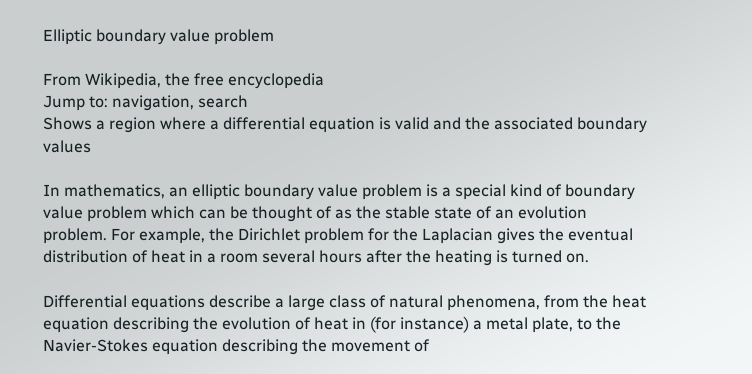Elliptic boundary value problem

From Wikipedia, the free encyclopedia
Jump to: navigation, search
Shows a region where a differential equation is valid and the associated boundary values

In mathematics, an elliptic boundary value problem is a special kind of boundary value problem which can be thought of as the stable state of an evolution problem. For example, the Dirichlet problem for the Laplacian gives the eventual distribution of heat in a room several hours after the heating is turned on.

Differential equations describe a large class of natural phenomena, from the heat equation describing the evolution of heat in (for instance) a metal plate, to the Navier-Stokes equation describing the movement of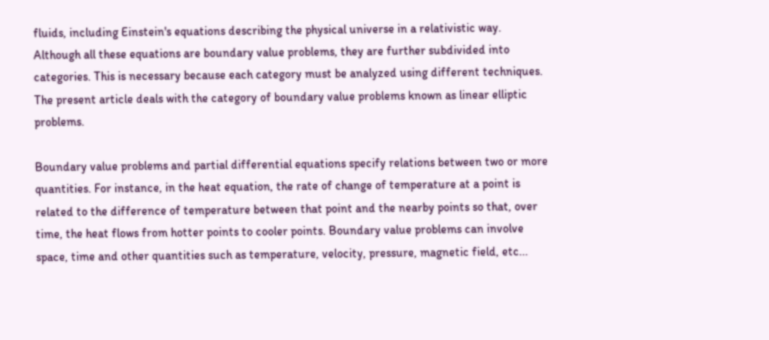fluids, including Einstein's equations describing the physical universe in a relativistic way. Although all these equations are boundary value problems, they are further subdivided into categories. This is necessary because each category must be analyzed using different techniques. The present article deals with the category of boundary value problems known as linear elliptic problems.

Boundary value problems and partial differential equations specify relations between two or more quantities. For instance, in the heat equation, the rate of change of temperature at a point is related to the difference of temperature between that point and the nearby points so that, over time, the heat flows from hotter points to cooler points. Boundary value problems can involve space, time and other quantities such as temperature, velocity, pressure, magnetic field, etc...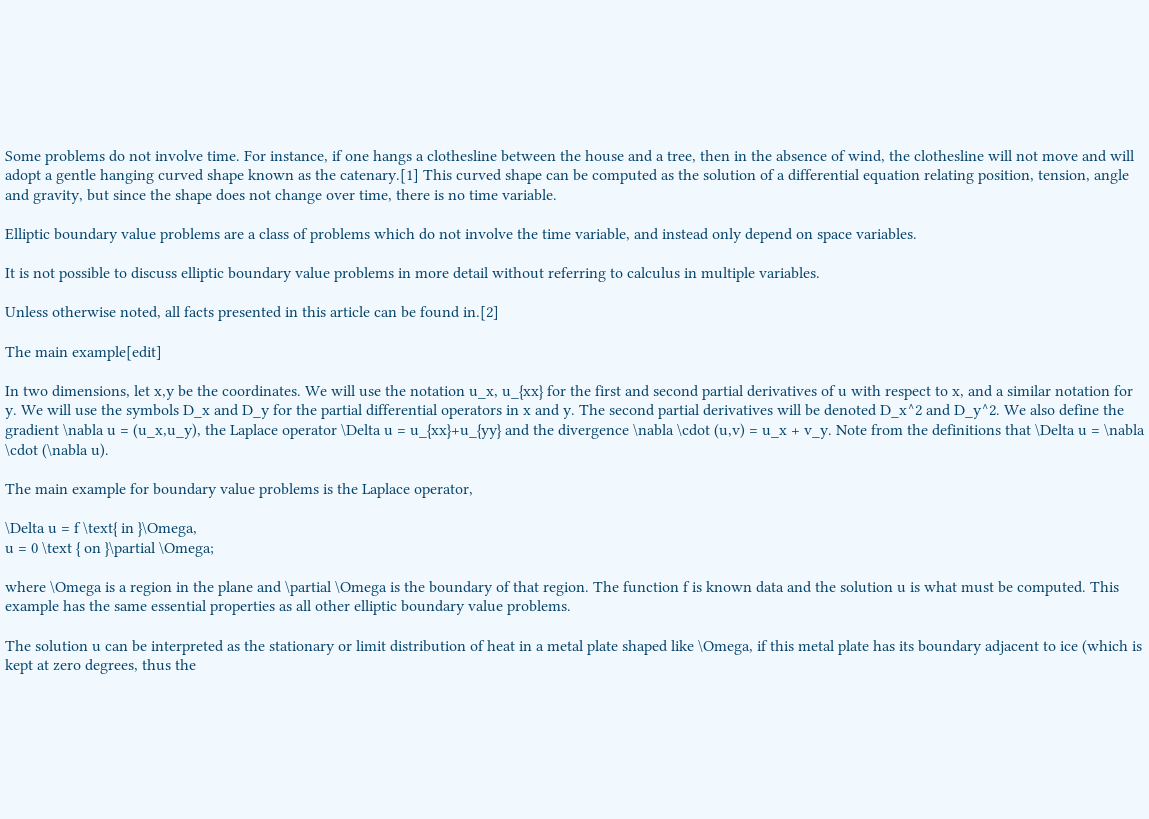Some problems do not involve time. For instance, if one hangs a clothesline between the house and a tree, then in the absence of wind, the clothesline will not move and will adopt a gentle hanging curved shape known as the catenary.[1] This curved shape can be computed as the solution of a differential equation relating position, tension, angle and gravity, but since the shape does not change over time, there is no time variable.

Elliptic boundary value problems are a class of problems which do not involve the time variable, and instead only depend on space variables.

It is not possible to discuss elliptic boundary value problems in more detail without referring to calculus in multiple variables.

Unless otherwise noted, all facts presented in this article can be found in.[2]

The main example[edit]

In two dimensions, let x,y be the coordinates. We will use the notation u_x, u_{xx} for the first and second partial derivatives of u with respect to x, and a similar notation for y. We will use the symbols D_x and D_y for the partial differential operators in x and y. The second partial derivatives will be denoted D_x^2 and D_y^2. We also define the gradient \nabla u = (u_x,u_y), the Laplace operator \Delta u = u_{xx}+u_{yy} and the divergence \nabla \cdot (u,v) = u_x + v_y. Note from the definitions that \Delta u = \nabla \cdot (\nabla u).

The main example for boundary value problems is the Laplace operator,

\Delta u = f \text{ in }\Omega,
u = 0 \text { on }\partial \Omega;

where \Omega is a region in the plane and \partial \Omega is the boundary of that region. The function f is known data and the solution u is what must be computed. This example has the same essential properties as all other elliptic boundary value problems.

The solution u can be interpreted as the stationary or limit distribution of heat in a metal plate shaped like \Omega, if this metal plate has its boundary adjacent to ice (which is kept at zero degrees, thus the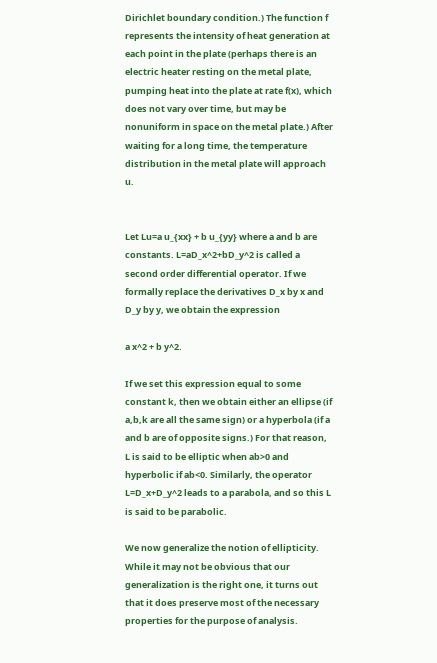Dirichlet boundary condition.) The function f represents the intensity of heat generation at each point in the plate (perhaps there is an electric heater resting on the metal plate, pumping heat into the plate at rate f(x), which does not vary over time, but may be nonuniform in space on the metal plate.) After waiting for a long time, the temperature distribution in the metal plate will approach u.


Let Lu=a u_{xx} + b u_{yy} where a and b are constants. L=aD_x^2+bD_y^2 is called a second order differential operator. If we formally replace the derivatives D_x by x and D_y by y, we obtain the expression

a x^2 + b y^2.

If we set this expression equal to some constant k, then we obtain either an ellipse (if a,b,k are all the same sign) or a hyperbola (if a and b are of opposite signs.) For that reason, L is said to be elliptic when ab>0 and hyperbolic if ab<0. Similarly, the operator L=D_x+D_y^2 leads to a parabola, and so this L is said to be parabolic.

We now generalize the notion of ellipticity. While it may not be obvious that our generalization is the right one, it turns out that it does preserve most of the necessary properties for the purpose of analysis.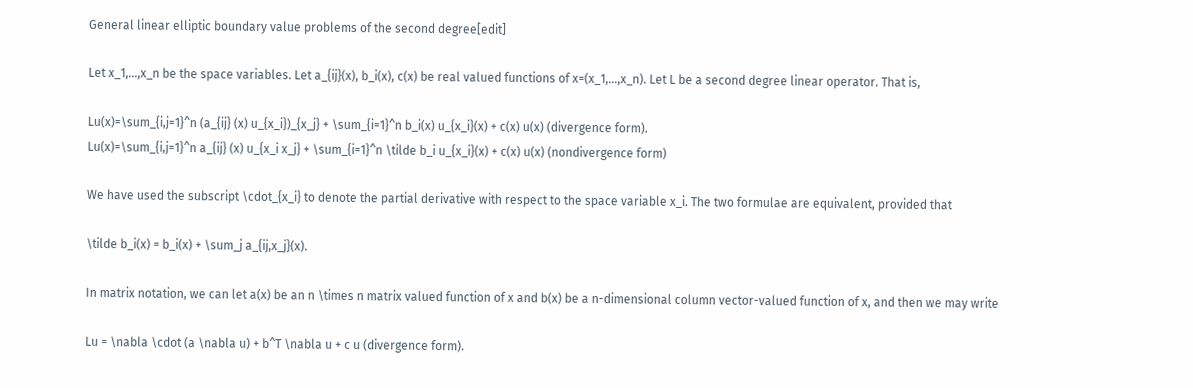General linear elliptic boundary value problems of the second degree[edit]

Let x_1,...,x_n be the space variables. Let a_{ij}(x), b_i(x), c(x) be real valued functions of x=(x_1,...,x_n). Let L be a second degree linear operator. That is,

Lu(x)=\sum_{i,j=1}^n (a_{ij} (x) u_{x_i})_{x_j} + \sum_{i=1}^n b_i(x) u_{x_i}(x) + c(x) u(x) (divergence form).
Lu(x)=\sum_{i,j=1}^n a_{ij} (x) u_{x_i x_j} + \sum_{i=1}^n \tilde b_i u_{x_i}(x) + c(x) u(x) (nondivergence form)

We have used the subscript \cdot_{x_i} to denote the partial derivative with respect to the space variable x_i. The two formulae are equivalent, provided that

\tilde b_i(x) = b_i(x) + \sum_j a_{ij,x_j}(x).

In matrix notation, we can let a(x) be an n \times n matrix valued function of x and b(x) be a n-dimensional column vector-valued function of x, and then we may write

Lu = \nabla \cdot (a \nabla u) + b^T \nabla u + c u (divergence form).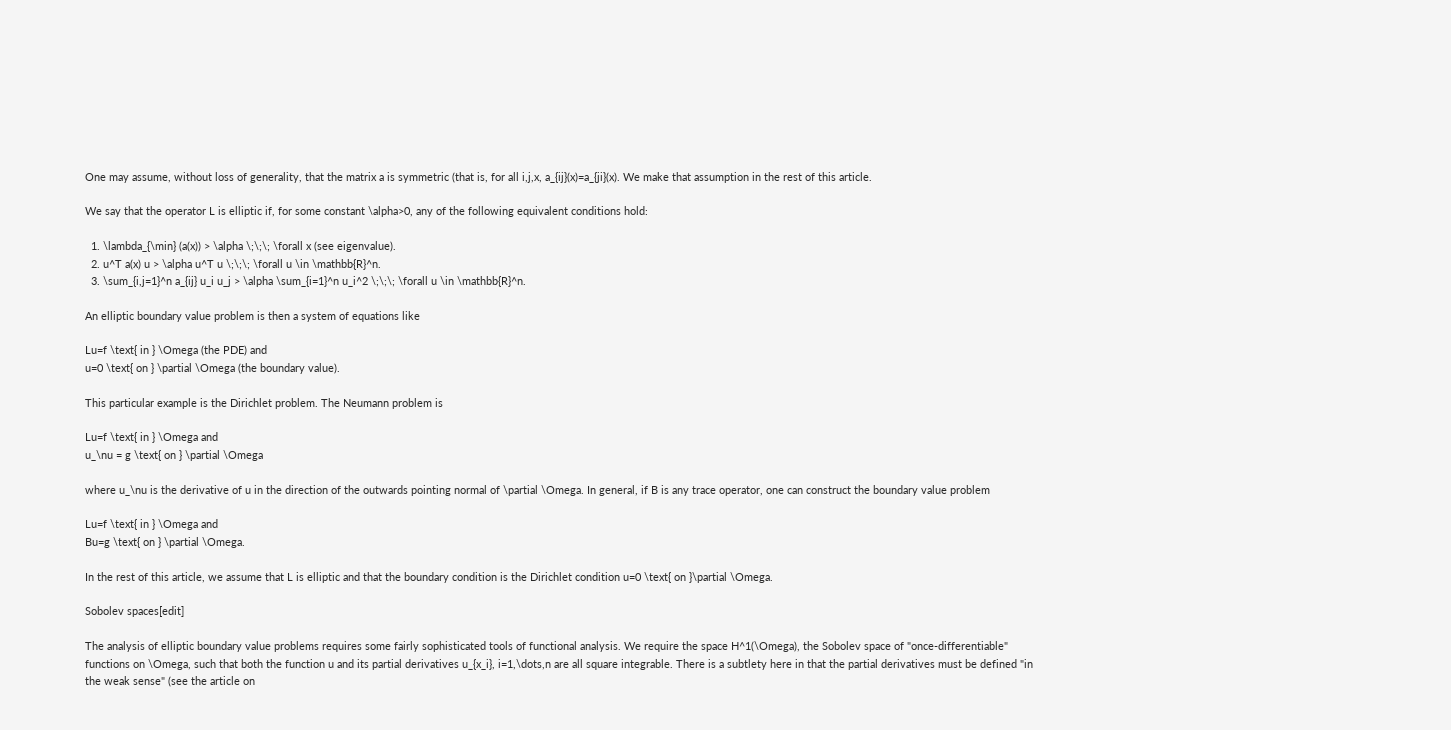One may assume, without loss of generality, that the matrix a is symmetric (that is, for all i,j,x, a_{ij}(x)=a_{ji}(x). We make that assumption in the rest of this article.

We say that the operator L is elliptic if, for some constant \alpha>0, any of the following equivalent conditions hold:

  1. \lambda_{\min} (a(x)) > \alpha \;\;\; \forall x (see eigenvalue).
  2. u^T a(x) u > \alpha u^T u \;\;\; \forall u \in \mathbb{R}^n.
  3. \sum_{i,j=1}^n a_{ij} u_i u_j > \alpha \sum_{i=1}^n u_i^2 \;\;\; \forall u \in \mathbb{R}^n.

An elliptic boundary value problem is then a system of equations like

Lu=f \text{ in } \Omega (the PDE) and
u=0 \text{ on } \partial \Omega (the boundary value).

This particular example is the Dirichlet problem. The Neumann problem is

Lu=f \text{ in } \Omega and
u_\nu = g \text{ on } \partial \Omega

where u_\nu is the derivative of u in the direction of the outwards pointing normal of \partial \Omega. In general, if B is any trace operator, one can construct the boundary value problem

Lu=f \text{ in } \Omega and
Bu=g \text{ on } \partial \Omega.

In the rest of this article, we assume that L is elliptic and that the boundary condition is the Dirichlet condition u=0 \text{ on }\partial \Omega.

Sobolev spaces[edit]

The analysis of elliptic boundary value problems requires some fairly sophisticated tools of functional analysis. We require the space H^1(\Omega), the Sobolev space of "once-differentiable" functions on \Omega, such that both the function u and its partial derivatives u_{x_i}, i=1,\dots,n are all square integrable. There is a subtlety here in that the partial derivatives must be defined "in the weak sense" (see the article on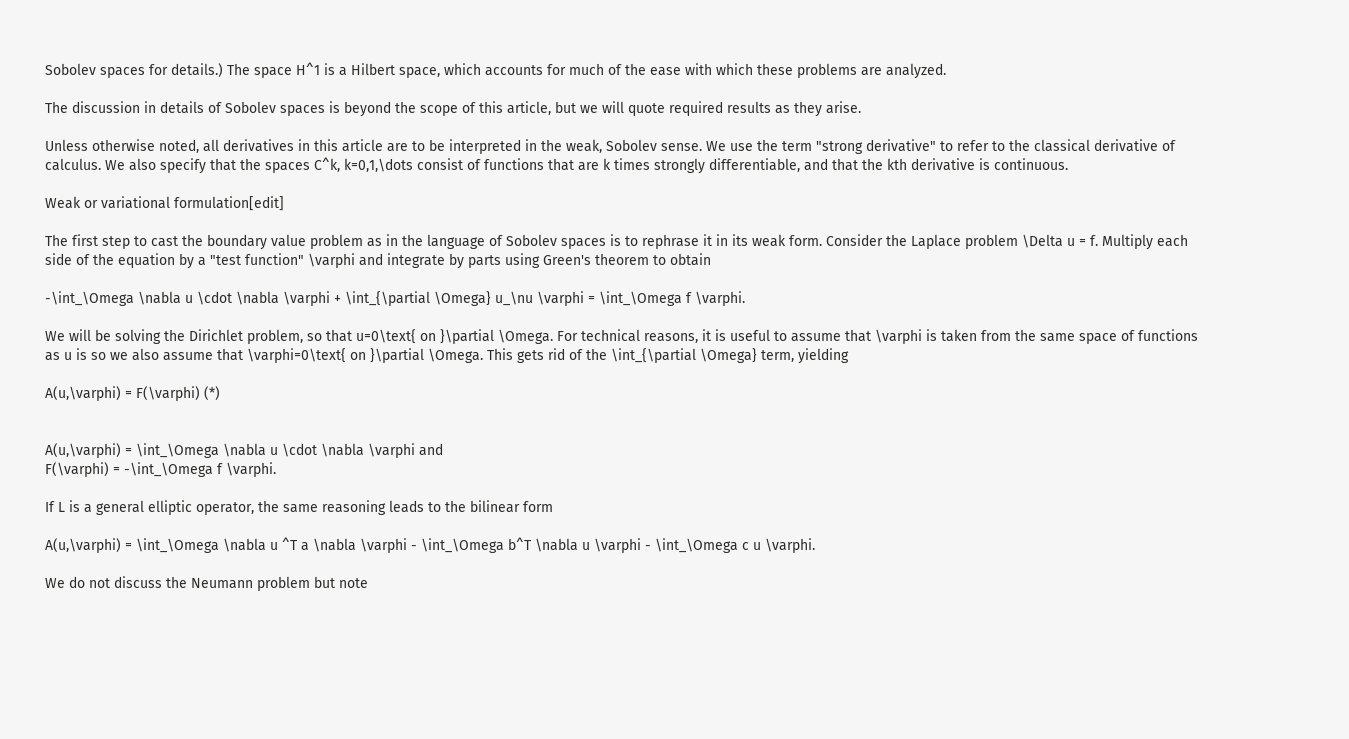Sobolev spaces for details.) The space H^1 is a Hilbert space, which accounts for much of the ease with which these problems are analyzed.

The discussion in details of Sobolev spaces is beyond the scope of this article, but we will quote required results as they arise.

Unless otherwise noted, all derivatives in this article are to be interpreted in the weak, Sobolev sense. We use the term "strong derivative" to refer to the classical derivative of calculus. We also specify that the spaces C^k, k=0,1,\dots consist of functions that are k times strongly differentiable, and that the kth derivative is continuous.

Weak or variational formulation[edit]

The first step to cast the boundary value problem as in the language of Sobolev spaces is to rephrase it in its weak form. Consider the Laplace problem \Delta u = f. Multiply each side of the equation by a "test function" \varphi and integrate by parts using Green's theorem to obtain

-\int_\Omega \nabla u \cdot \nabla \varphi + \int_{\partial \Omega} u_\nu \varphi = \int_\Omega f \varphi.

We will be solving the Dirichlet problem, so that u=0\text{ on }\partial \Omega. For technical reasons, it is useful to assume that \varphi is taken from the same space of functions as u is so we also assume that \varphi=0\text{ on }\partial \Omega. This gets rid of the \int_{\partial \Omega} term, yielding

A(u,\varphi) = F(\varphi) (*)


A(u,\varphi) = \int_\Omega \nabla u \cdot \nabla \varphi and
F(\varphi) = -\int_\Omega f \varphi.

If L is a general elliptic operator, the same reasoning leads to the bilinear form

A(u,\varphi) = \int_\Omega \nabla u ^T a \nabla \varphi - \int_\Omega b^T \nabla u \varphi - \int_\Omega c u \varphi.

We do not discuss the Neumann problem but note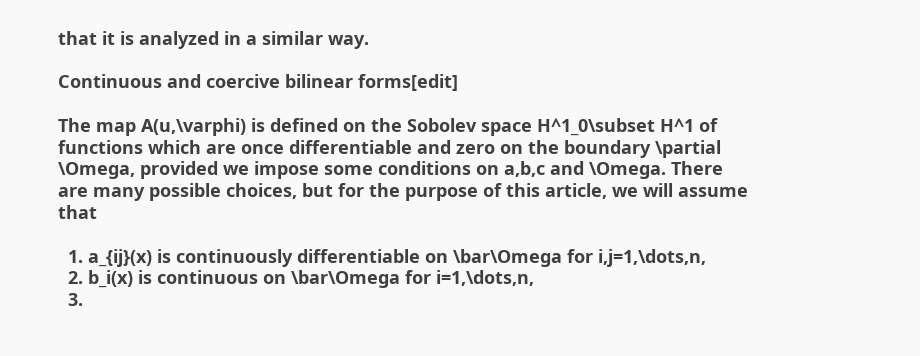that it is analyzed in a similar way.

Continuous and coercive bilinear forms[edit]

The map A(u,\varphi) is defined on the Sobolev space H^1_0\subset H^1 of functions which are once differentiable and zero on the boundary \partial \Omega, provided we impose some conditions on a,b,c and \Omega. There are many possible choices, but for the purpose of this article, we will assume that

  1. a_{ij}(x) is continuously differentiable on \bar\Omega for i,j=1,\dots,n,
  2. b_i(x) is continuous on \bar\Omega for i=1,\dots,n,
  3.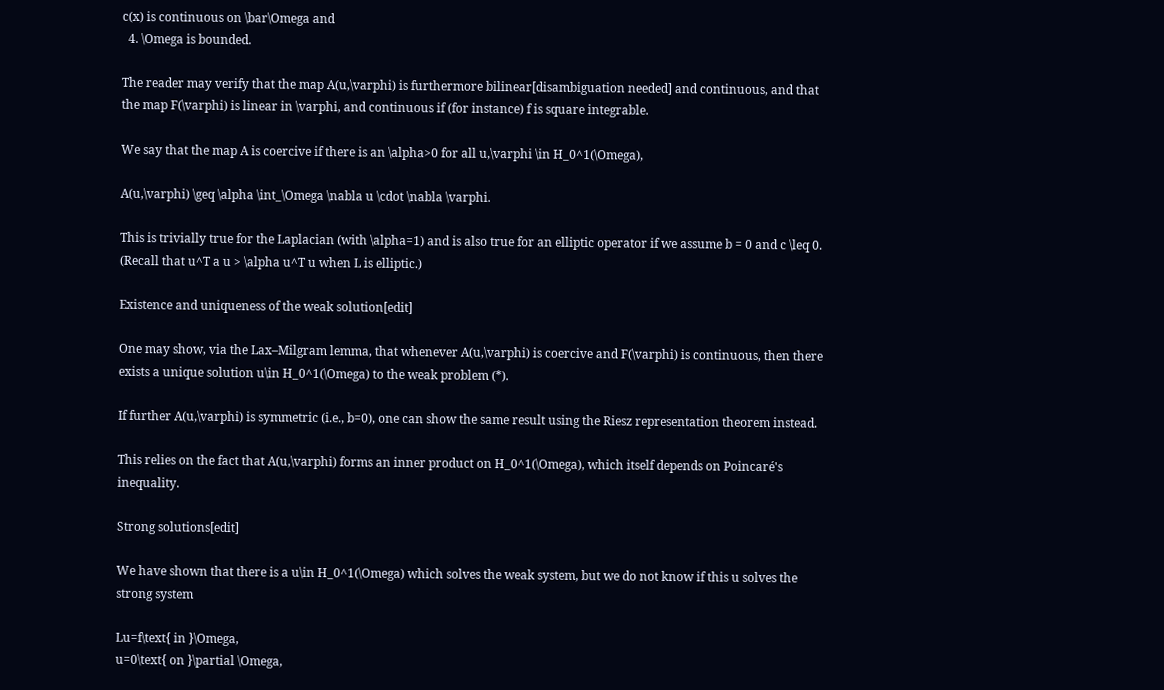c(x) is continuous on \bar\Omega and
  4. \Omega is bounded.

The reader may verify that the map A(u,\varphi) is furthermore bilinear[disambiguation needed] and continuous, and that the map F(\varphi) is linear in \varphi, and continuous if (for instance) f is square integrable.

We say that the map A is coercive if there is an \alpha>0 for all u,\varphi \in H_0^1(\Omega),

A(u,\varphi) \geq \alpha \int_\Omega \nabla u \cdot \nabla \varphi.

This is trivially true for the Laplacian (with \alpha=1) and is also true for an elliptic operator if we assume b = 0 and c \leq 0. (Recall that u^T a u > \alpha u^T u when L is elliptic.)

Existence and uniqueness of the weak solution[edit]

One may show, via the Lax–Milgram lemma, that whenever A(u,\varphi) is coercive and F(\varphi) is continuous, then there exists a unique solution u\in H_0^1(\Omega) to the weak problem (*).

If further A(u,\varphi) is symmetric (i.e., b=0), one can show the same result using the Riesz representation theorem instead.

This relies on the fact that A(u,\varphi) forms an inner product on H_0^1(\Omega), which itself depends on Poincaré's inequality.

Strong solutions[edit]

We have shown that there is a u\in H_0^1(\Omega) which solves the weak system, but we do not know if this u solves the strong system

Lu=f\text{ in }\Omega,
u=0\text{ on }\partial \Omega,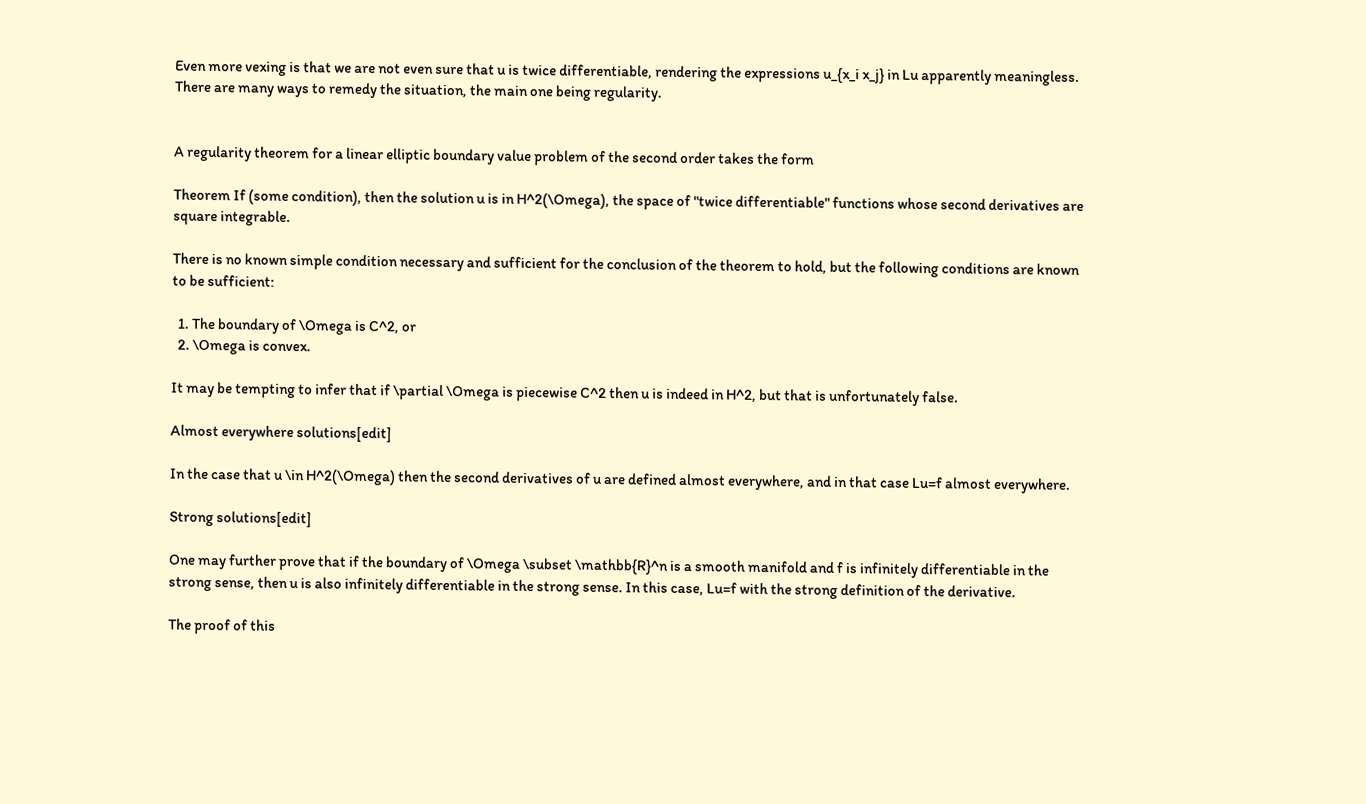Even more vexing is that we are not even sure that u is twice differentiable, rendering the expressions u_{x_i x_j} in Lu apparently meaningless. There are many ways to remedy the situation, the main one being regularity.


A regularity theorem for a linear elliptic boundary value problem of the second order takes the form

Theorem If (some condition), then the solution u is in H^2(\Omega), the space of "twice differentiable" functions whose second derivatives are square integrable.

There is no known simple condition necessary and sufficient for the conclusion of the theorem to hold, but the following conditions are known to be sufficient:

  1. The boundary of \Omega is C^2, or
  2. \Omega is convex.

It may be tempting to infer that if \partial \Omega is piecewise C^2 then u is indeed in H^2, but that is unfortunately false.

Almost everywhere solutions[edit]

In the case that u \in H^2(\Omega) then the second derivatives of u are defined almost everywhere, and in that case Lu=f almost everywhere.

Strong solutions[edit]

One may further prove that if the boundary of \Omega \subset \mathbb{R}^n is a smooth manifold and f is infinitely differentiable in the strong sense, then u is also infinitely differentiable in the strong sense. In this case, Lu=f with the strong definition of the derivative.

The proof of this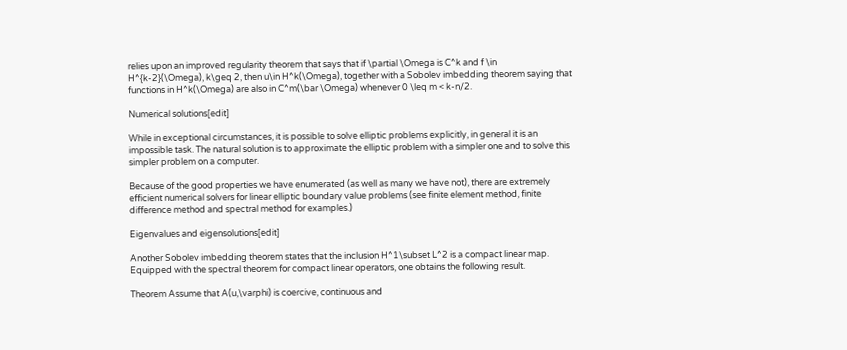relies upon an improved regularity theorem that says that if \partial \Omega is C^k and f \in H^{k-2}(\Omega), k\geq 2, then u\in H^k(\Omega), together with a Sobolev imbedding theorem saying that functions in H^k(\Omega) are also in C^m(\bar \Omega) whenever 0 \leq m < k-n/2.

Numerical solutions[edit]

While in exceptional circumstances, it is possible to solve elliptic problems explicitly, in general it is an impossible task. The natural solution is to approximate the elliptic problem with a simpler one and to solve this simpler problem on a computer.

Because of the good properties we have enumerated (as well as many we have not), there are extremely efficient numerical solvers for linear elliptic boundary value problems (see finite element method, finite difference method and spectral method for examples.)

Eigenvalues and eigensolutions[edit]

Another Sobolev imbedding theorem states that the inclusion H^1\subset L^2 is a compact linear map. Equipped with the spectral theorem for compact linear operators, one obtains the following result.

Theorem Assume that A(u,\varphi) is coercive, continuous and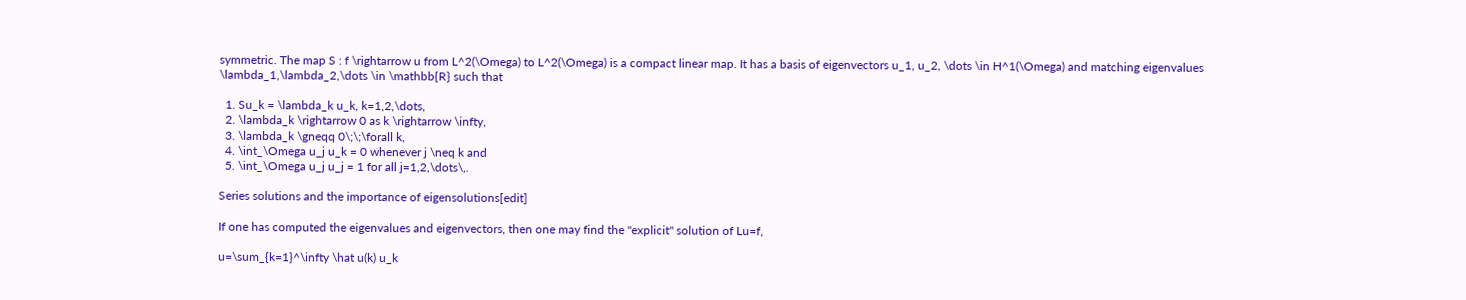symmetric. The map S : f \rightarrow u from L^2(\Omega) to L^2(\Omega) is a compact linear map. It has a basis of eigenvectors u_1, u_2, \dots \in H^1(\Omega) and matching eigenvalues \lambda_1,\lambda_2,\dots \in \mathbb{R} such that

  1. Su_k = \lambda_k u_k, k=1,2,\dots,
  2. \lambda_k \rightarrow 0 as k \rightarrow \infty,
  3. \lambda_k \gneqq 0\;\;\forall k,
  4. \int_\Omega u_j u_k = 0 whenever j \neq k and
  5. \int_\Omega u_j u_j = 1 for all j=1,2,\dots\,.

Series solutions and the importance of eigensolutions[edit]

If one has computed the eigenvalues and eigenvectors, then one may find the "explicit" solution of Lu=f,

u=\sum_{k=1}^\infty \hat u(k) u_k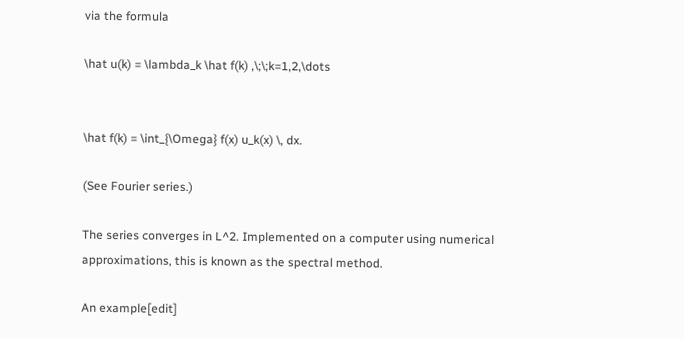via the formula

\hat u(k) = \lambda_k \hat f(k) ,\;\;k=1,2,\dots


\hat f(k) = \int_{\Omega} f(x) u_k(x) \, dx.

(See Fourier series.)

The series converges in L^2. Implemented on a computer using numerical approximations, this is known as the spectral method.

An example[edit]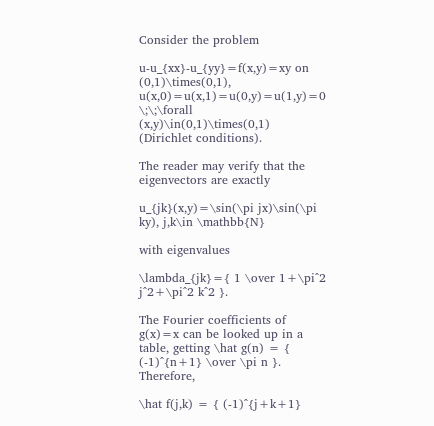Consider the problem

u-u_{xx}-u_{yy}=f(x,y)=xy on (0,1)\times(0,1),
u(x,0)=u(x,1)=u(0,y)=u(1,y)=0 \;\;\forall (x,y)\in(0,1)\times(0,1) (Dirichlet conditions).

The reader may verify that the eigenvectors are exactly

u_{jk}(x,y)=\sin(\pi jx)\sin(\pi ky), j,k\in \mathbb{N}

with eigenvalues

\lambda_{jk}={ 1 \over 1+\pi^2 j^2+\pi^2 k^2 }.

The Fourier coefficients of g(x)=x can be looked up in a table, getting \hat g(n) = { (-1)^{n+1} \over \pi n }. Therefore,

\hat f(j,k) = { (-1)^{j+k+1}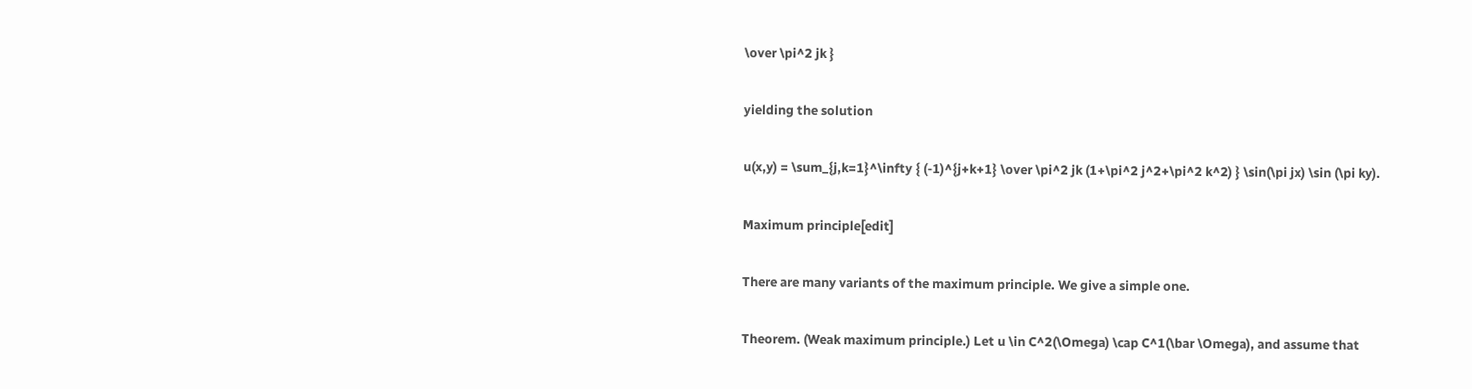\over \pi^2 jk }

yielding the solution

u(x,y) = \sum_{j,k=1}^\infty { (-1)^{j+k+1} \over \pi^2 jk (1+\pi^2 j^2+\pi^2 k^2) } \sin(\pi jx) \sin (\pi ky).

Maximum principle[edit]

There are many variants of the maximum principle. We give a simple one.

Theorem. (Weak maximum principle.) Let u \in C^2(\Omega) \cap C^1(\bar \Omega), and assume that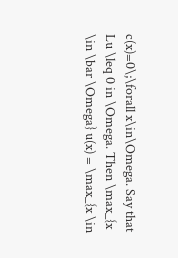c(x)=0\;\forall x\in\Omega. Say that Lu \leq 0 in \Omega. Then \max_{x \in \bar \Omega} u(x) = \max_{x \in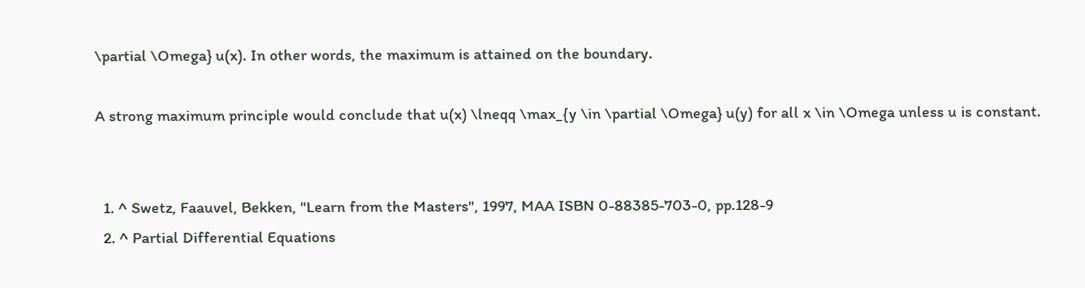\partial \Omega} u(x). In other words, the maximum is attained on the boundary.

A strong maximum principle would conclude that u(x) \lneqq \max_{y \in \partial \Omega} u(y) for all x \in \Omega unless u is constant.


  1. ^ Swetz, Faauvel, Bekken, "Learn from the Masters", 1997, MAA ISBN 0-88385-703-0, pp.128-9
  2. ^ Partial Differential Equations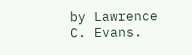by Lawrence C. Evans.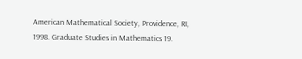American Mathematical Society, Providence, RI, 1998. Graduate Studies in Mathematics 19.